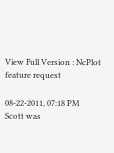View Full Version : NcPlot feature request

08-22-2011, 07:18 PM
Scott was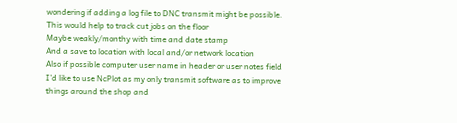wondering if adding a log file to DNC transmit might be possible.
This would help to track cut jobs on the floor
Maybe weakly/monthy with time and date stamp
And a save to location with local and/or network location
Also if possible computer user name in header or user notes field
I’d like to use NcPlot as my only transmit software as to improve things around the shop and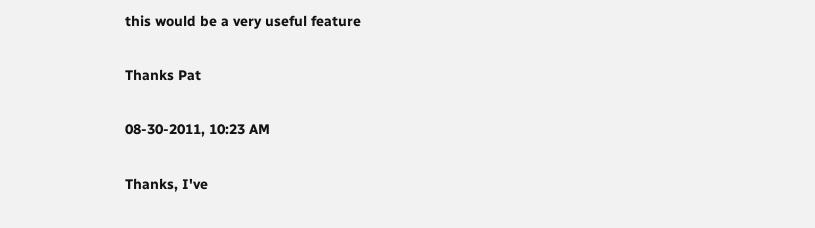this would be a very useful feature

Thanks Pat

08-30-2011, 10:23 AM

Thanks, I've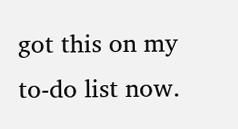got this on my to-do list now.